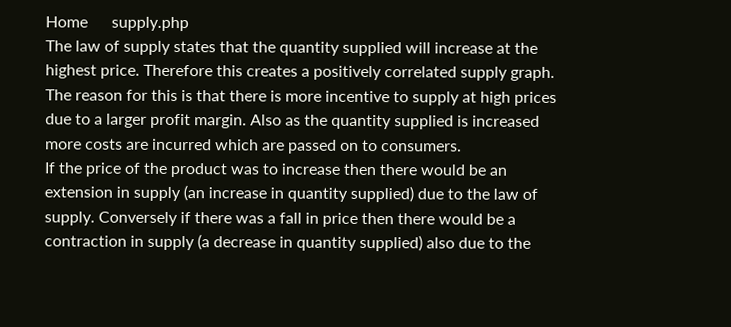Home      supply.php
The law of supply states that the quantity supplied will increase at the highest price. Therefore this creates a positively correlated supply graph. The reason for this is that there is more incentive to supply at high prices due to a larger profit margin. Also as the quantity supplied is increased more costs are incurred which are passed on to consumers.
If the price of the product was to increase then there would be an extension in supply (an increase in quantity supplied) due to the law of supply. Conversely if there was a fall in price then there would be a contraction in supply (a decrease in quantity supplied) also due to the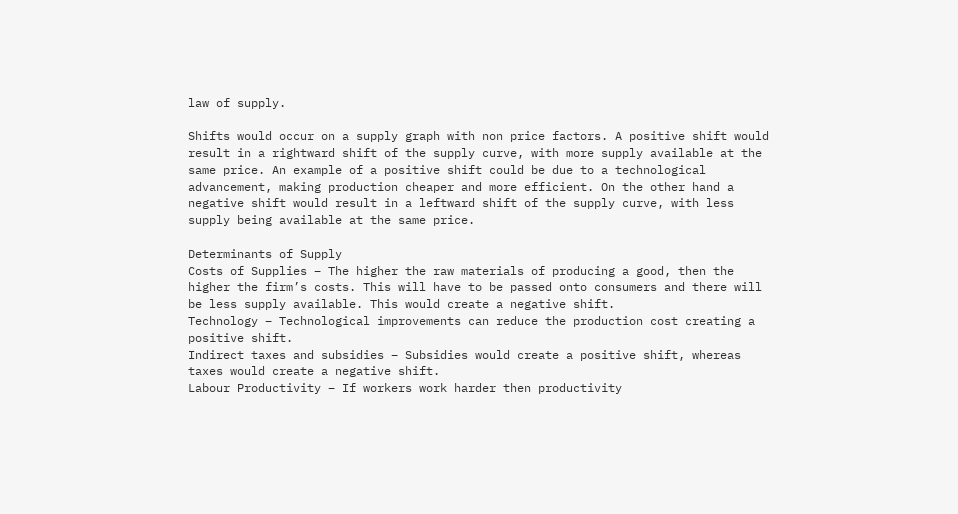law of supply.

Shifts would occur on a supply graph with non price factors. A positive shift would result in a rightward shift of the supply curve, with more supply available at the same price. An example of a positive shift could be due to a technological advancement, making production cheaper and more efficient. On the other hand a negative shift would result in a leftward shift of the supply curve, with less supply being available at the same price.

Determinants of Supply
Costs of Supplies – The higher the raw materials of producing a good, then the higher the firm’s costs. This will have to be passed onto consumers and there will be less supply available. This would create a negative shift.
Technology – Technological improvements can reduce the production cost creating a positive shift.
Indirect taxes and subsidies – Subsidies would create a positive shift, whereas taxes would create a negative shift.
Labour Productivity – If workers work harder then productivity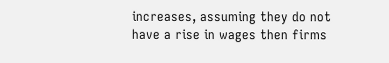increases, assuming they do not have a rise in wages then firms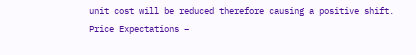unit cost will be reduced therefore causing a positive shift.
Price Expectations –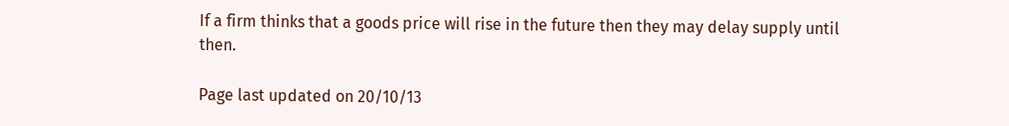If a firm thinks that a goods price will rise in the future then they may delay supply until then.

Page last updated on 20/10/13